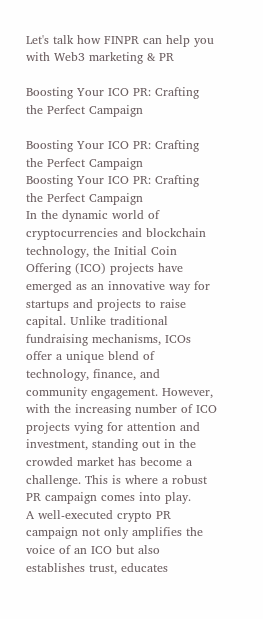Let's talk how FINPR can help you with Web3 marketing & PR

Boosting Your ICO PR: Crafting the Perfect Campaign

Boosting Your ICO PR: Crafting the Perfect Campaign
Boosting Your ICO PR: Crafting the Perfect Campaign
In the dynamic world of cryptocurrencies and blockchain technology, the Initial Coin Offering (ICO) projects have emerged as an innovative way for startups and projects to raise capital. Unlike traditional fundraising mechanisms, ICOs offer a unique blend of technology, finance, and community engagement. However, with the increasing number of ICO projects vying for attention and investment, standing out in the crowded market has become a challenge. This is where a robust PR campaign comes into play.
A well-executed crypto PR campaign not only amplifies the voice of an ICO but also establishes trust, educates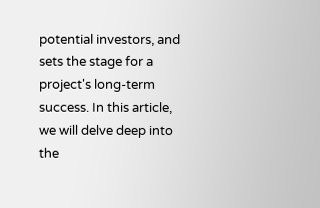potential investors, and sets the stage for a project's long-term success. In this article, we will delve deep into the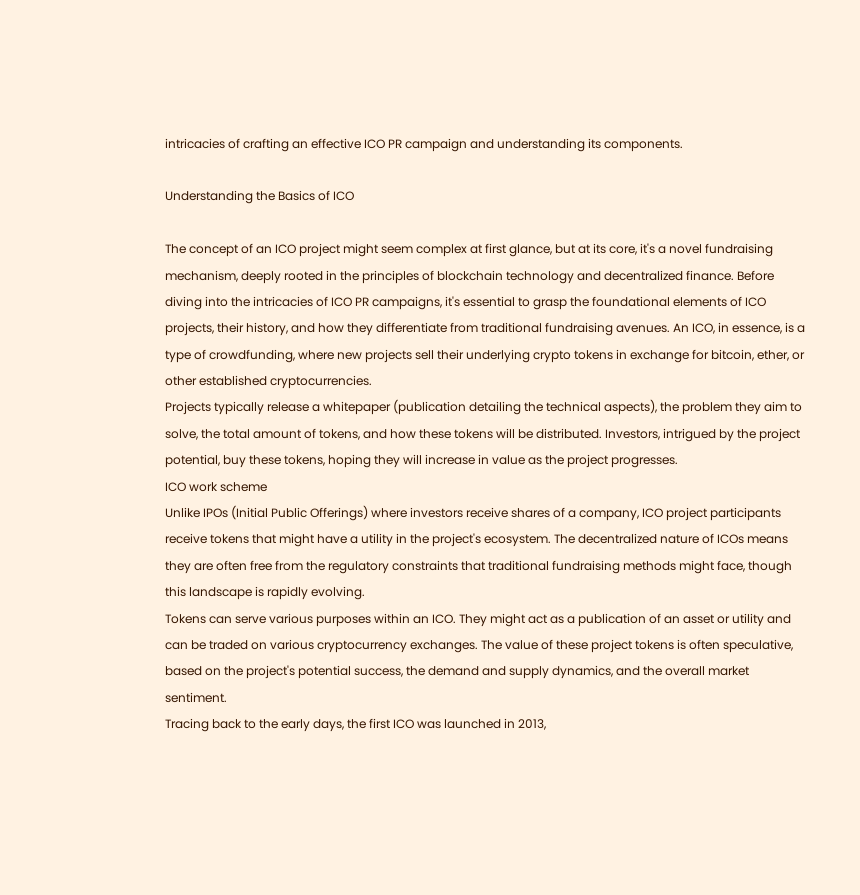intricacies of crafting an effective ICO PR campaign and understanding its components.

Understanding the Basics of ICO

The concept of an ICO project might seem complex at first glance, but at its core, it's a novel fundraising mechanism, deeply rooted in the principles of blockchain technology and decentralized finance. Before diving into the intricacies of ICO PR campaigns, it's essential to grasp the foundational elements of ICO projects, their history, and how they differentiate from traditional fundraising avenues. An ICO, in essence, is a type of crowdfunding, where new projects sell their underlying crypto tokens in exchange for bitcoin, ether, or other established cryptocurrencies.
Projects typically release a whitepaper (publication detailing the technical aspects), the problem they aim to solve, the total amount of tokens, and how these tokens will be distributed. Investors, intrigued by the project potential, buy these tokens, hoping they will increase in value as the project progresses.
ICO work scheme
Unlike IPOs (Initial Public Offerings) where investors receive shares of a company, ICO project participants receive tokens that might have a utility in the project's ecosystem. The decentralized nature of ICOs means they are often free from the regulatory constraints that traditional fundraising methods might face, though this landscape is rapidly evolving.
Tokens can serve various purposes within an ICO. They might act as a publication of an asset or utility and can be traded on various cryptocurrency exchanges. The value of these project tokens is often speculative, based on the project's potential success, the demand and supply dynamics, and the overall market sentiment.
Tracing back to the early days, the first ICO was launched in 2013,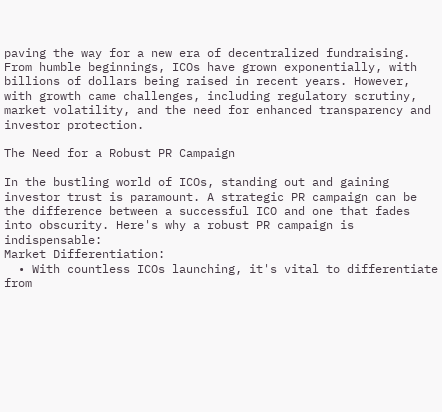paving the way for a new era of decentralized fundraising. From humble beginnings, ICOs have grown exponentially, with billions of dollars being raised in recent years. However, with growth came challenges, including regulatory scrutiny, market volatility, and the need for enhanced transparency and investor protection.

The Need for a Robust PR Campaign

In the bustling world of ICOs, standing out and gaining investor trust is paramount. A strategic PR campaign can be the difference between a successful ICO and one that fades into obscurity. Here's why a robust PR campaign is indispensable:
Market Differentiation:
  • With countless ICOs launching, it's vital to differentiate from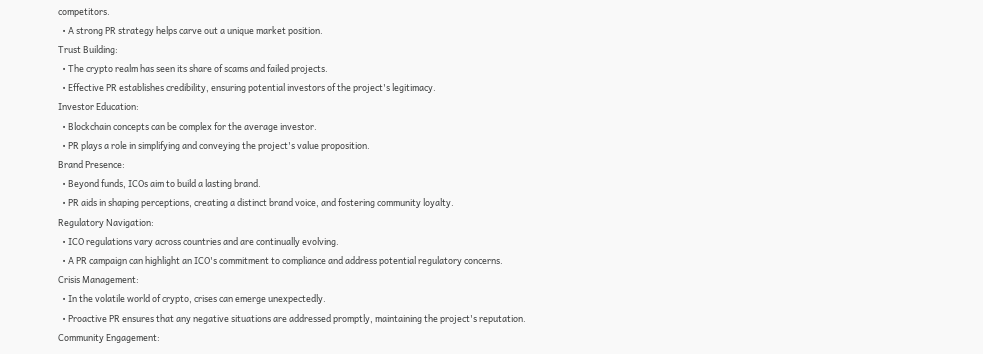competitors.
  • A strong PR strategy helps carve out a unique market position.
Trust Building:
  • The crypto realm has seen its share of scams and failed projects.
  • Effective PR establishes credibility, ensuring potential investors of the project's legitimacy.
Investor Education:
  • Blockchain concepts can be complex for the average investor.
  • PR plays a role in simplifying and conveying the project's value proposition.
Brand Presence:
  • Beyond funds, ICOs aim to build a lasting brand.
  • PR aids in shaping perceptions, creating a distinct brand voice, and fostering community loyalty.
Regulatory Navigation:
  • ICO regulations vary across countries and are continually evolving.
  • A PR campaign can highlight an ICO's commitment to compliance and address potential regulatory concerns.
Crisis Management:
  • In the volatile world of crypto, crises can emerge unexpectedly.
  • Proactive PR ensures that any negative situations are addressed promptly, maintaining the project's reputation.
Community Engagement: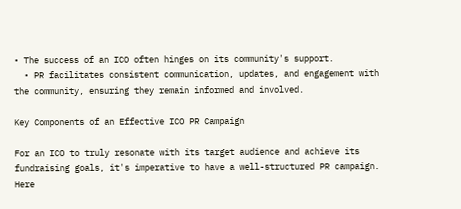• The success of an ICO often hinges on its community's support.
  • PR facilitates consistent communication, updates, and engagement with the community, ensuring they remain informed and involved.

Key Components of an Effective ICO PR Campaign

For an ICO to truly resonate with its target audience and achieve its fundraising goals, it's imperative to have a well-structured PR campaign. Here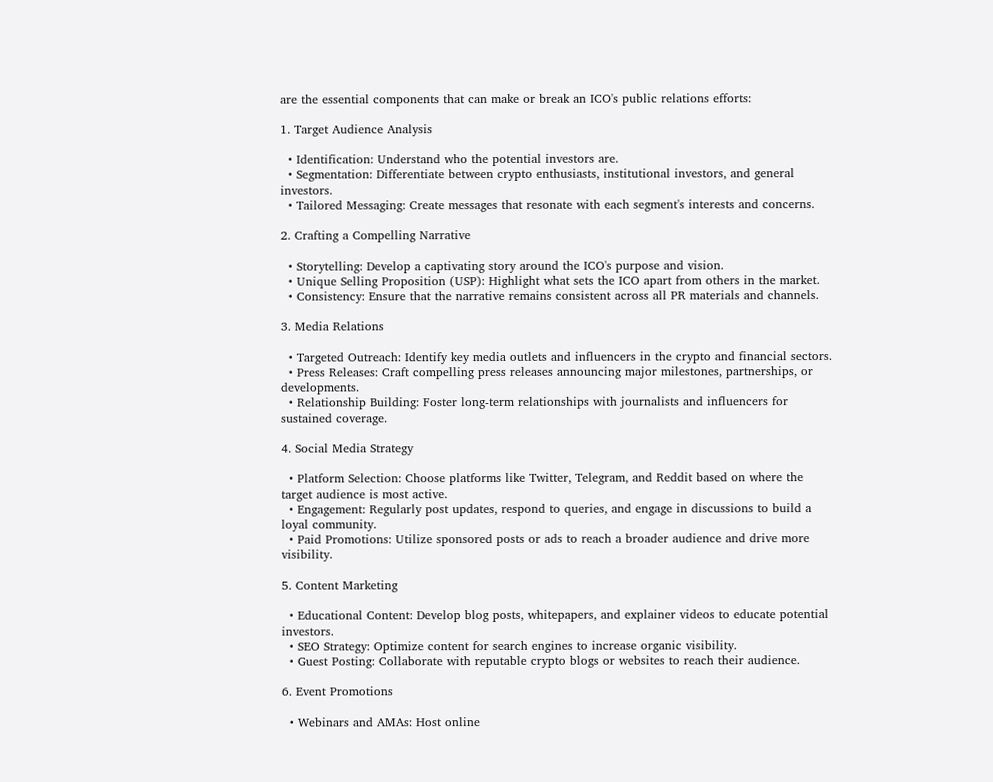are the essential components that can make or break an ICO's public relations efforts:

1. Target Audience Analysis

  • Identification: Understand who the potential investors are.
  • Segmentation: Differentiate between crypto enthusiasts, institutional investors, and general investors.
  • Tailored Messaging: Create messages that resonate with each segment's interests and concerns.

2. Crafting a Compelling Narrative

  • Storytelling: Develop a captivating story around the ICO's purpose and vision.
  • Unique Selling Proposition (USP): Highlight what sets the ICO apart from others in the market.
  • Consistency: Ensure that the narrative remains consistent across all PR materials and channels.

3. Media Relations

  • Targeted Outreach: Identify key media outlets and influencers in the crypto and financial sectors.
  • Press Releases: Craft compelling press releases announcing major milestones, partnerships, or developments.
  • Relationship Building: Foster long-term relationships with journalists and influencers for sustained coverage.

4. Social Media Strategy

  • Platform Selection: Choose platforms like Twitter, Telegram, and Reddit based on where the target audience is most active.
  • Engagement: Regularly post updates, respond to queries, and engage in discussions to build a loyal community.
  • Paid Promotions: Utilize sponsored posts or ads to reach a broader audience and drive more visibility.

5. Content Marketing

  • Educational Content: Develop blog posts, whitepapers, and explainer videos to educate potential investors.
  • SEO Strategy: Optimize content for search engines to increase organic visibility.
  • Guest Posting: Collaborate with reputable crypto blogs or websites to reach their audience.

6. Event Promotions

  • Webinars and AMAs: Host online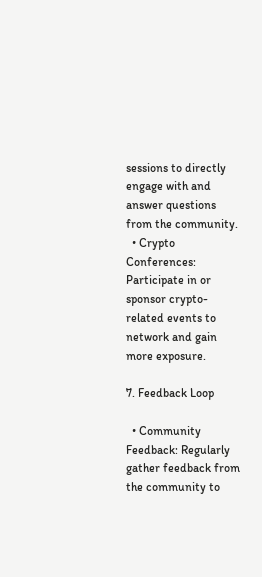sessions to directly engage with and answer questions from the community.
  • Crypto Conferences: Participate in or sponsor crypto-related events to network and gain more exposure.

7. Feedback Loop

  • Community Feedback: Regularly gather feedback from the community to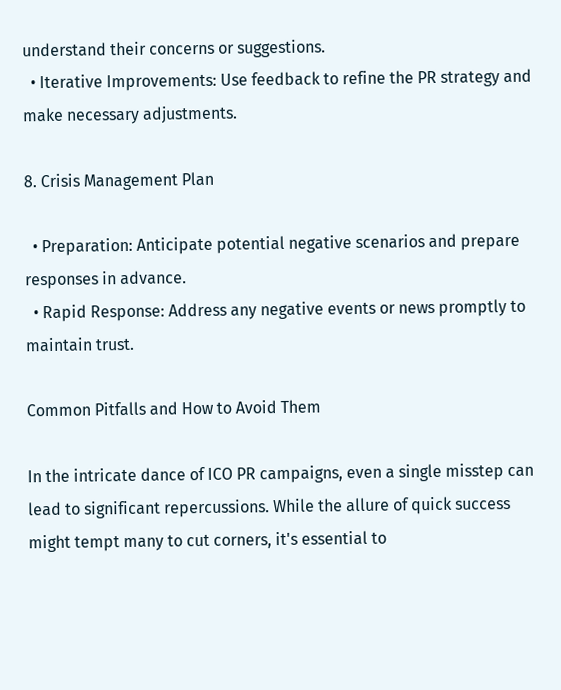understand their concerns or suggestions.
  • Iterative Improvements: Use feedback to refine the PR strategy and make necessary adjustments.

8. Crisis Management Plan

  • Preparation: Anticipate potential negative scenarios and prepare responses in advance.
  • Rapid Response: Address any negative events or news promptly to maintain trust.

Common Pitfalls and How to Avoid Them

In the intricate dance of ICO PR campaigns, even a single misstep can lead to significant repercussions. While the allure of quick success might tempt many to cut corners, it's essential to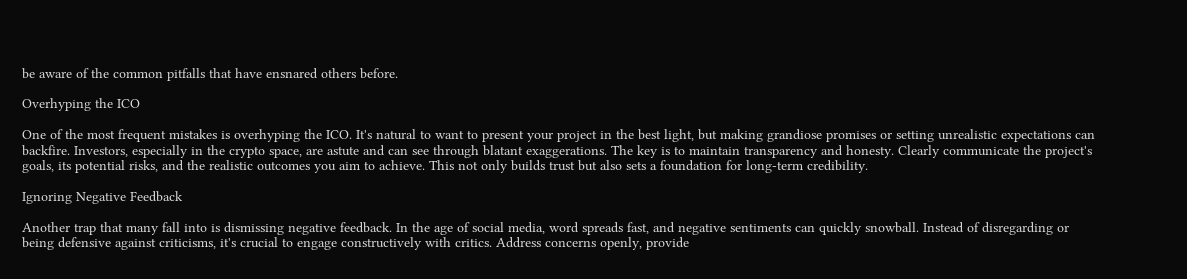be aware of the common pitfalls that have ensnared others before.

Overhyping the ICO

One of the most frequent mistakes is overhyping the ICO. It's natural to want to present your project in the best light, but making grandiose promises or setting unrealistic expectations can backfire. Investors, especially in the crypto space, are astute and can see through blatant exaggerations. The key is to maintain transparency and honesty. Clearly communicate the project's goals, its potential risks, and the realistic outcomes you aim to achieve. This not only builds trust but also sets a foundation for long-term credibility.

Ignoring Negative Feedback

Another trap that many fall into is dismissing negative feedback. In the age of social media, word spreads fast, and negative sentiments can quickly snowball. Instead of disregarding or being defensive against criticisms, it's crucial to engage constructively with critics. Address concerns openly, provide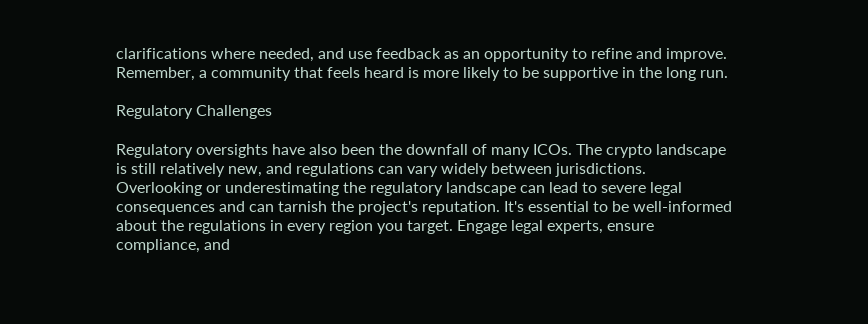clarifications where needed, and use feedback as an opportunity to refine and improve. Remember, a community that feels heard is more likely to be supportive in the long run.

Regulatory Challenges

Regulatory oversights have also been the downfall of many ICOs. The crypto landscape is still relatively new, and regulations can vary widely between jurisdictions. Overlooking or underestimating the regulatory landscape can lead to severe legal consequences and can tarnish the project's reputation. It's essential to be well-informed about the regulations in every region you target. Engage legal experts, ensure compliance, and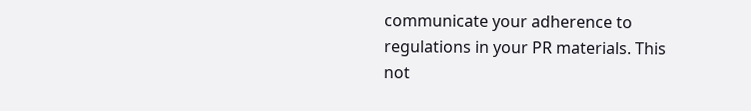communicate your adherence to regulations in your PR materials. This not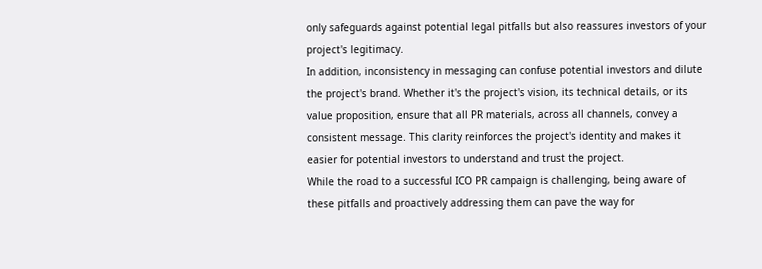only safeguards against potential legal pitfalls but also reassures investors of your project's legitimacy.
In addition, inconsistency in messaging can confuse potential investors and dilute the project's brand. Whether it's the project's vision, its technical details, or its value proposition, ensure that all PR materials, across all channels, convey a consistent message. This clarity reinforces the project's identity and makes it easier for potential investors to understand and trust the project.
While the road to a successful ICO PR campaign is challenging, being aware of these pitfalls and proactively addressing them can pave the way for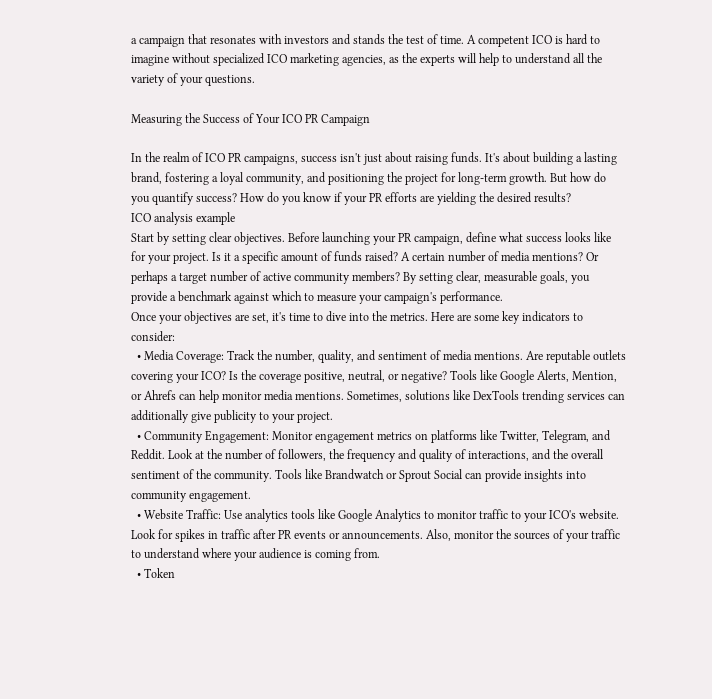a campaign that resonates with investors and stands the test of time. A competent ICO is hard to imagine without specialized ICO marketing agencies, as the experts will help to understand all the variety of your questions.

Measuring the Success of Your ICO PR Campaign

In the realm of ICO PR campaigns, success isn't just about raising funds. It's about building a lasting brand, fostering a loyal community, and positioning the project for long-term growth. But how do you quantify success? How do you know if your PR efforts are yielding the desired results?
ICO analysis example
Start by setting clear objectives. Before launching your PR campaign, define what success looks like for your project. Is it a specific amount of funds raised? A certain number of media mentions? Or perhaps a target number of active community members? By setting clear, measurable goals, you provide a benchmark against which to measure your campaign's performance.
Once your objectives are set, it's time to dive into the metrics. Here are some key indicators to consider:
  • Media Coverage: Track the number, quality, and sentiment of media mentions. Are reputable outlets covering your ICO? Is the coverage positive, neutral, or negative? Tools like Google Alerts, Mention, or Ahrefs can help monitor media mentions. Sometimes, solutions like DexTools trending services can additionally give publicity to your project.
  • Community Engagement: Monitor engagement metrics on platforms like Twitter, Telegram, and Reddit. Look at the number of followers, the frequency and quality of interactions, and the overall sentiment of the community. Tools like Brandwatch or Sprout Social can provide insights into community engagement.
  • Website Traffic: Use analytics tools like Google Analytics to monitor traffic to your ICO's website. Look for spikes in traffic after PR events or announcements. Also, monitor the sources of your traffic to understand where your audience is coming from.
  • Token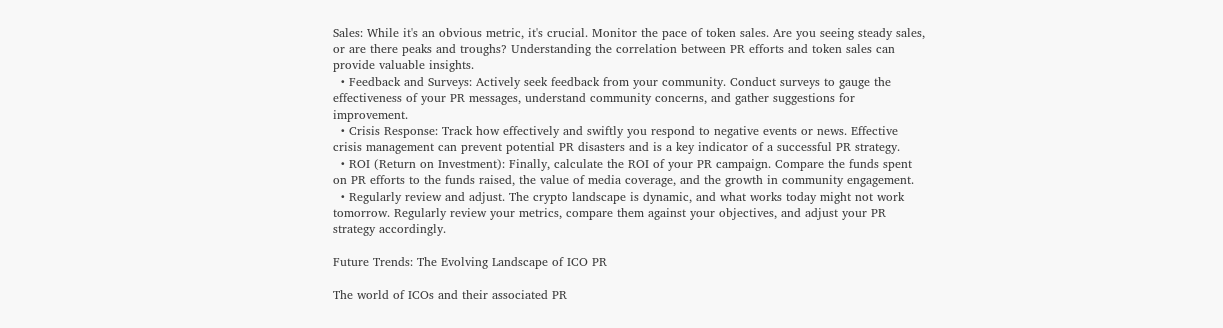Sales: While it's an obvious metric, it's crucial. Monitor the pace of token sales. Are you seeing steady sales, or are there peaks and troughs? Understanding the correlation between PR efforts and token sales can provide valuable insights.
  • Feedback and Surveys: Actively seek feedback from your community. Conduct surveys to gauge the effectiveness of your PR messages, understand community concerns, and gather suggestions for improvement.
  • Crisis Response: Track how effectively and swiftly you respond to negative events or news. Effective crisis management can prevent potential PR disasters and is a key indicator of a successful PR strategy.
  • ROI (Return on Investment): Finally, calculate the ROI of your PR campaign. Compare the funds spent on PR efforts to the funds raised, the value of media coverage, and the growth in community engagement.
  • Regularly review and adjust. The crypto landscape is dynamic, and what works today might not work tomorrow. Regularly review your metrics, compare them against your objectives, and adjust your PR strategy accordingly.

Future Trends: The Evolving Landscape of ICO PR

The world of ICOs and their associated PR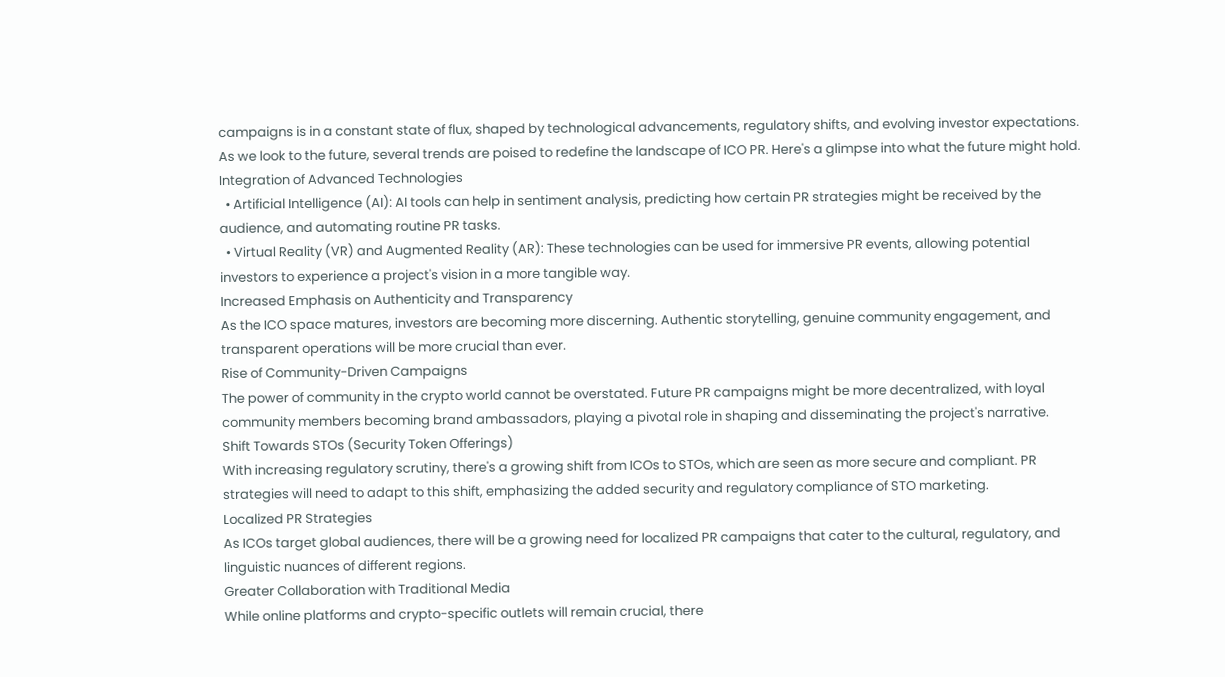campaigns is in a constant state of flux, shaped by technological advancements, regulatory shifts, and evolving investor expectations. As we look to the future, several trends are poised to redefine the landscape of ICO PR. Here's a glimpse into what the future might hold.
Integration of Advanced Technologies
  • Artificial Intelligence (AI): AI tools can help in sentiment analysis, predicting how certain PR strategies might be received by the audience, and automating routine PR tasks.
  • Virtual Reality (VR) and Augmented Reality (AR): These technologies can be used for immersive PR events, allowing potential investors to experience a project's vision in a more tangible way.
Increased Emphasis on Authenticity and Transparency
As the ICO space matures, investors are becoming more discerning. Authentic storytelling, genuine community engagement, and transparent operations will be more crucial than ever.
Rise of Community-Driven Campaigns
The power of community in the crypto world cannot be overstated. Future PR campaigns might be more decentralized, with loyal community members becoming brand ambassadors, playing a pivotal role in shaping and disseminating the project's narrative.
Shift Towards STOs (Security Token Offerings)
With increasing regulatory scrutiny, there's a growing shift from ICOs to STOs, which are seen as more secure and compliant. PR strategies will need to adapt to this shift, emphasizing the added security and regulatory compliance of STO marketing.
Localized PR Strategies
As ICOs target global audiences, there will be a growing need for localized PR campaigns that cater to the cultural, regulatory, and linguistic nuances of different regions.
Greater Collaboration with Traditional Media
While online platforms and crypto-specific outlets will remain crucial, there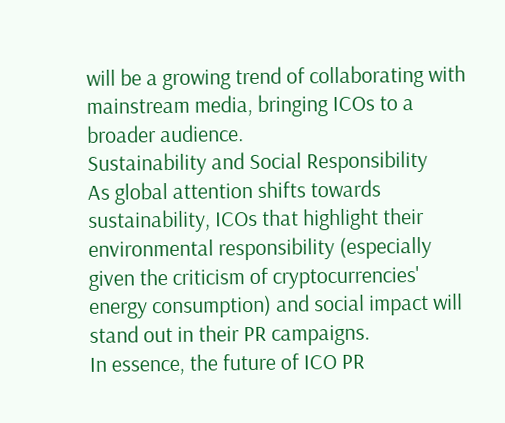will be a growing trend of collaborating with mainstream media, bringing ICOs to a broader audience.
Sustainability and Social Responsibility
As global attention shifts towards sustainability, ICOs that highlight their environmental responsibility (especially given the criticism of cryptocurrencies' energy consumption) and social impact will stand out in their PR campaigns.
In essence, the future of ICO PR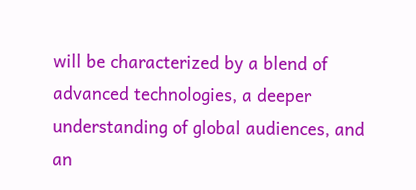will be characterized by a blend of advanced technologies, a deeper understanding of global audiences, and an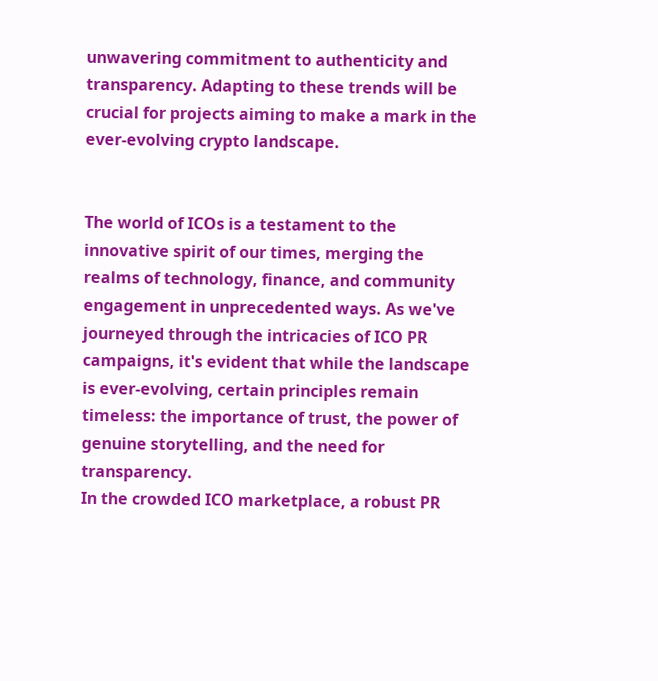unwavering commitment to authenticity and transparency. Adapting to these trends will be crucial for projects aiming to make a mark in the ever-evolving crypto landscape.


The world of ICOs is a testament to the innovative spirit of our times, merging the realms of technology, finance, and community engagement in unprecedented ways. As we've journeyed through the intricacies of ICO PR campaigns, it's evident that while the landscape is ever-evolving, certain principles remain timeless: the importance of trust, the power of genuine storytelling, and the need for transparency.
In the crowded ICO marketplace, a robust PR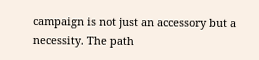campaign is not just an accessory but a necessity. The path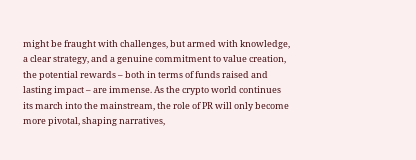might be fraught with challenges, but armed with knowledge, a clear strategy, and a genuine commitment to value creation, the potential rewards – both in terms of funds raised and lasting impact – are immense. As the crypto world continues its march into the mainstream, the role of PR will only become more pivotal, shaping narratives,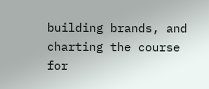building brands, and charting the course for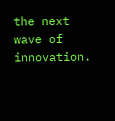the next wave of innovation.